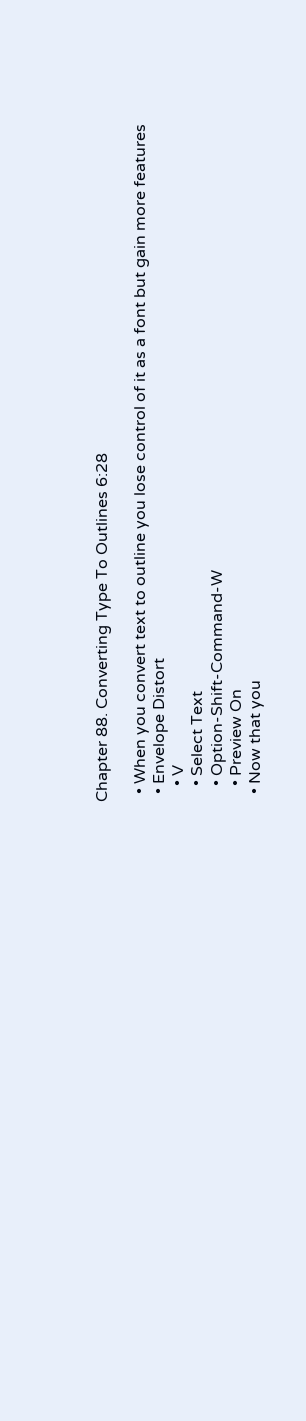Chapter 88. Converting Type To Outlines 6:28

  • When you convert text to outline you lose control of it as a font but gain more features
  • Envelope Distort
    • V
    • Select Text
    • Option-Shift-Command-W
    • Preview On
  • Now that you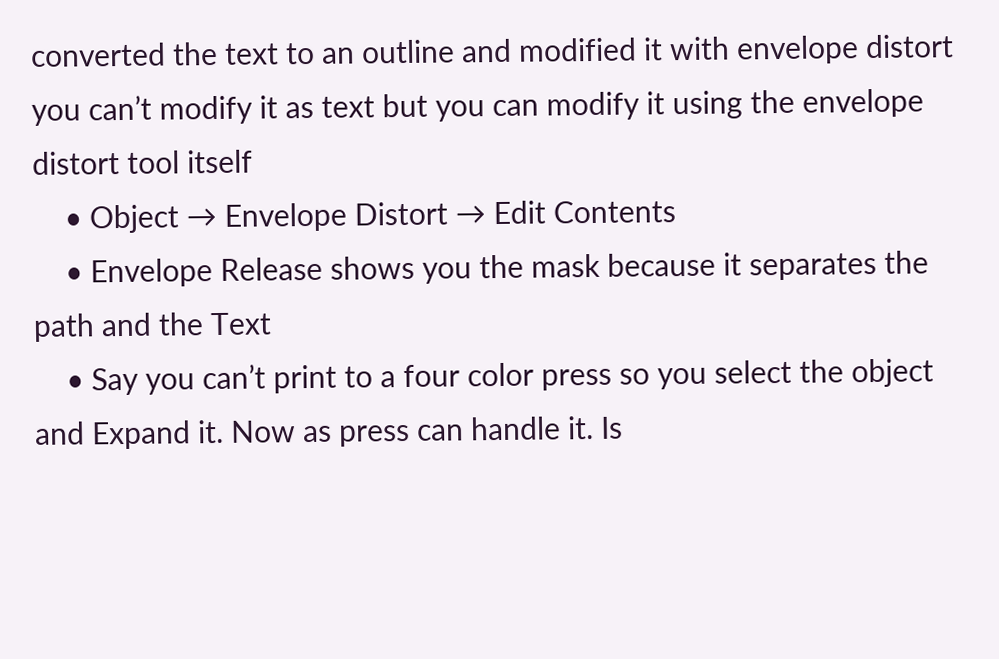converted the text to an outline and modified it with envelope distort you can’t modify it as text but you can modify it using the envelope distort tool itself
    • Object → Envelope Distort → Edit Contents
    • Envelope Release shows you the mask because it separates the path and the Text
    • Say you can’t print to a four color press so you select the object and Expand it. Now as press can handle it. Is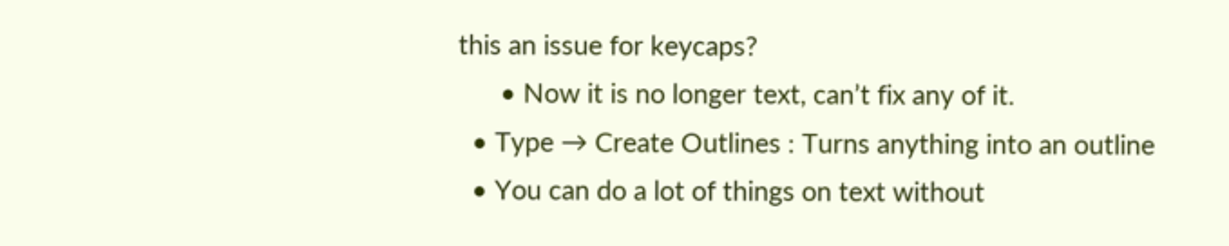this an issue for keycaps?
      • Now it is no longer text, can’t fix any of it.
  • Type → Create Outlines : Turns anything into an outline
  • You can do a lot of things on text without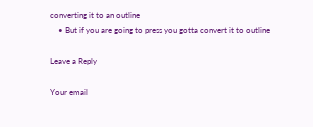converting it to an outline
    • But if you are going to press you gotta convert it to outline

Leave a Reply

Your email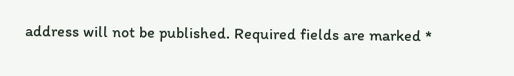address will not be published. Required fields are marked *